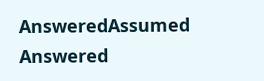AnsweredAssumed Answered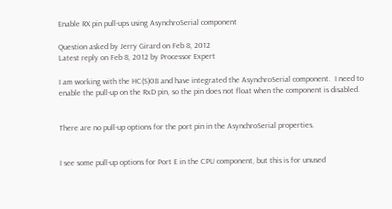Enable RX pin pull-ups using AsynchroSerial component

Question asked by Jerry Girard on Feb 8, 2012
Latest reply on Feb 8, 2012 by Processor Expert

I am working with the HC(S)08 and have integrated the AsynchroSerial component.  I need to enable the pull-up on the RxD pin, so the pin does not float when the component is disabled.


There are no pull-up options for the port pin in the AsynchroSerial properties.


I see some pull-up options for Port E in the CPU component, but this is for unused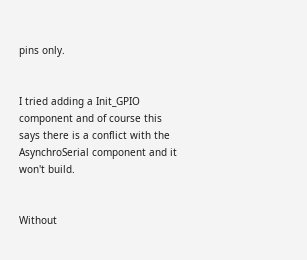pins only.


I tried adding a Init_GPIO component and of course this says there is a conflict with the AsynchroSerial component and it won't build.


Without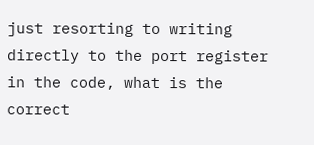just resorting to writing directly to the port register in the code, what is the correct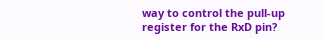way to control the pull-up register for the RxD pin?